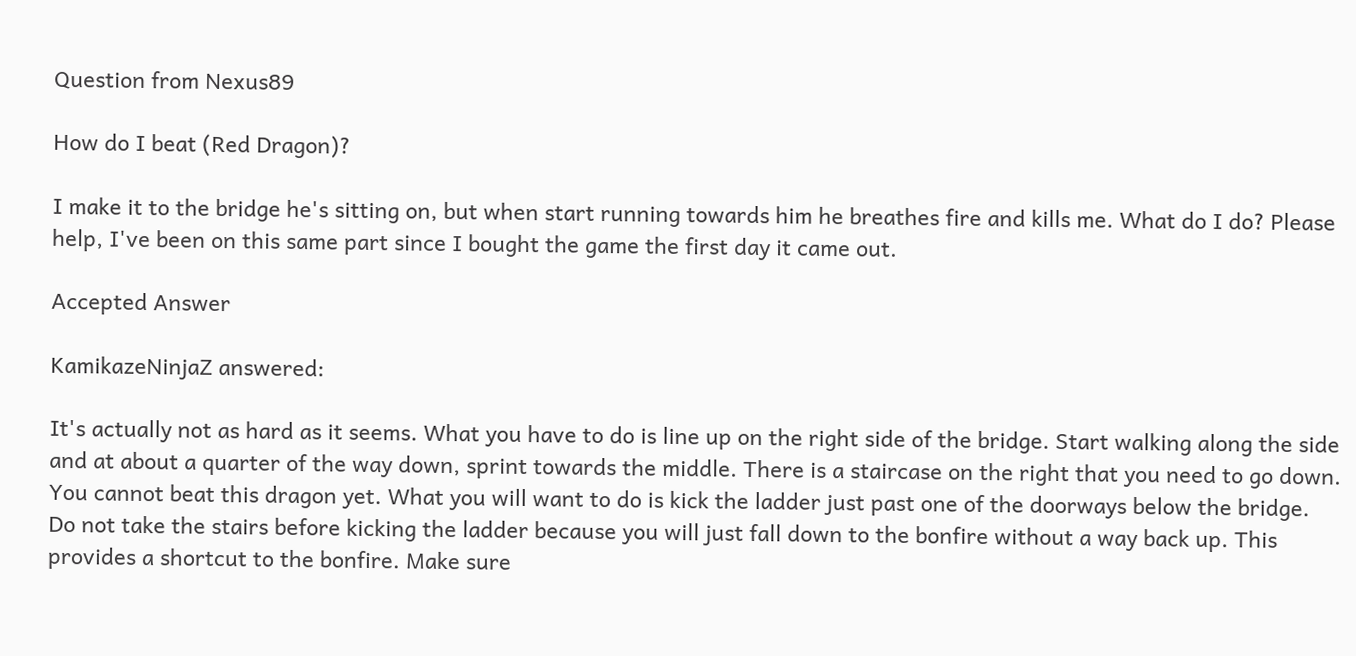Question from Nexus89

How do I beat (Red Dragon)?

I make it to the bridge he's sitting on, but when start running towards him he breathes fire and kills me. What do I do? Please help, I've been on this same part since I bought the game the first day it came out.

Accepted Answer

KamikazeNinjaZ answered:

It's actually not as hard as it seems. What you have to do is line up on the right side of the bridge. Start walking along the side and at about a quarter of the way down, sprint towards the middle. There is a staircase on the right that you need to go down. You cannot beat this dragon yet. What you will want to do is kick the ladder just past one of the doorways below the bridge. Do not take the stairs before kicking the ladder because you will just fall down to the bonfire without a way back up. This provides a shortcut to the bonfire. Make sure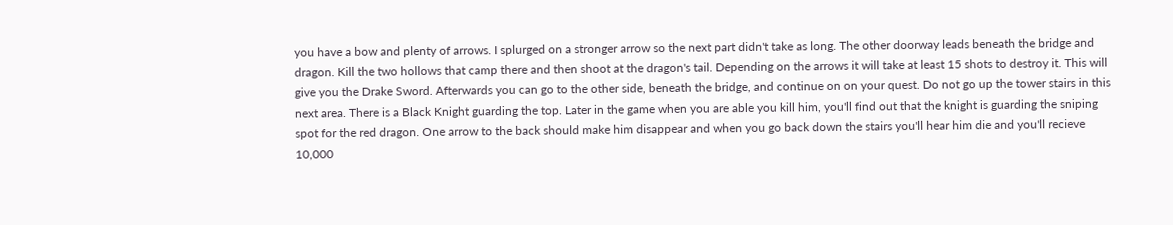you have a bow and plenty of arrows. I splurged on a stronger arrow so the next part didn't take as long. The other doorway leads beneath the bridge and dragon. Kill the two hollows that camp there and then shoot at the dragon's tail. Depending on the arrows it will take at least 15 shots to destroy it. This will give you the Drake Sword. Afterwards you can go to the other side, beneath the bridge, and continue on on your quest. Do not go up the tower stairs in this next area. There is a Black Knight guarding the top. Later in the game when you are able you kill him, you'll find out that the knight is guarding the sniping spot for the red dragon. One arrow to the back should make him disappear and when you go back down the stairs you'll hear him die and you'll recieve 10,000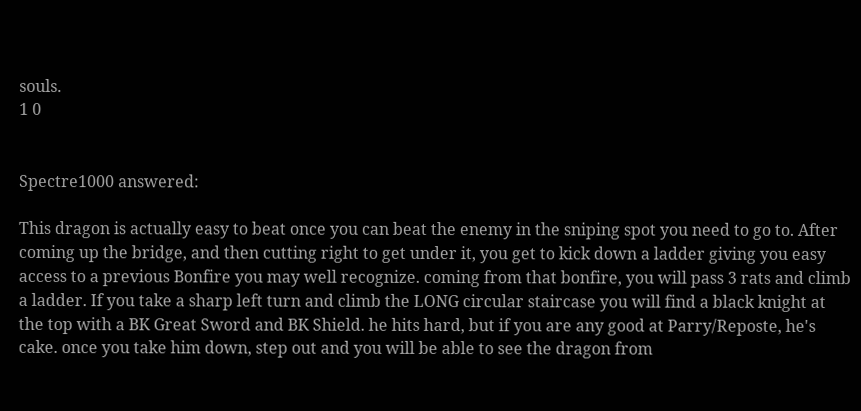souls.
1 0


Spectre1000 answered:

This dragon is actually easy to beat once you can beat the enemy in the sniping spot you need to go to. After coming up the bridge, and then cutting right to get under it, you get to kick down a ladder giving you easy access to a previous Bonfire you may well recognize. coming from that bonfire, you will pass 3 rats and climb a ladder. If you take a sharp left turn and climb the LONG circular staircase you will find a black knight at the top with a BK Great Sword and BK Shield. he hits hard, but if you are any good at Parry/Reposte, he's cake. once you take him down, step out and you will be able to see the dragon from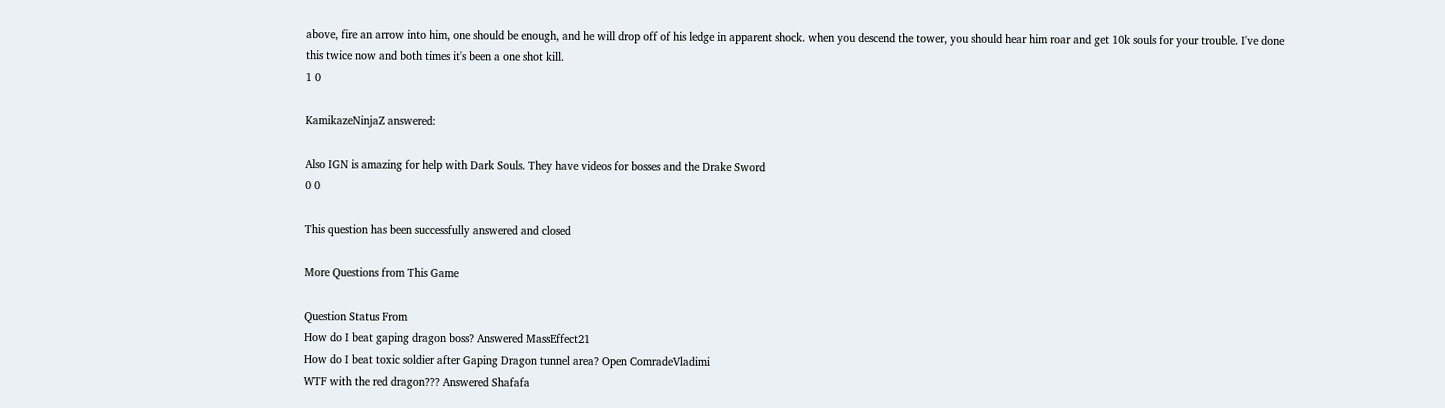above, fire an arrow into him, one should be enough, and he will drop off of his ledge in apparent shock. when you descend the tower, you should hear him roar and get 10k souls for your trouble. I've done this twice now and both times it's been a one shot kill.
1 0

KamikazeNinjaZ answered:

Also IGN is amazing for help with Dark Souls. They have videos for bosses and the Drake Sword
0 0

This question has been successfully answered and closed

More Questions from This Game

Question Status From
How do I beat gaping dragon boss? Answered MassEffect21
How do I beat toxic soldier after Gaping Dragon tunnel area? Open ComradeVladimi
WTF with the red dragon??? Answered Shafafa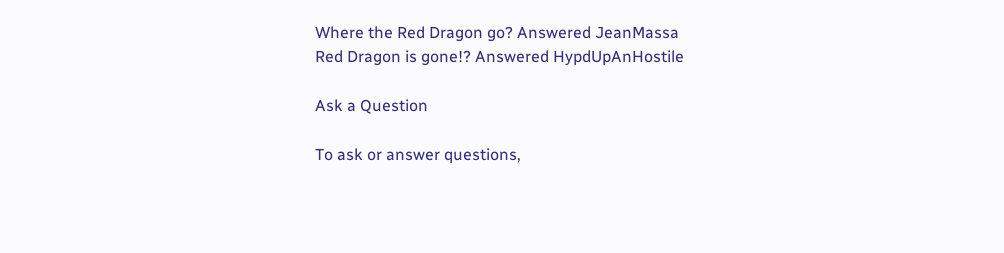Where the Red Dragon go? Answered JeanMassa
Red Dragon is gone!? Answered HypdUpAnHostile

Ask a Question

To ask or answer questions,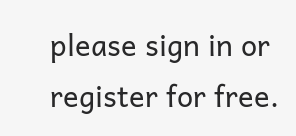please sign in or register for free.